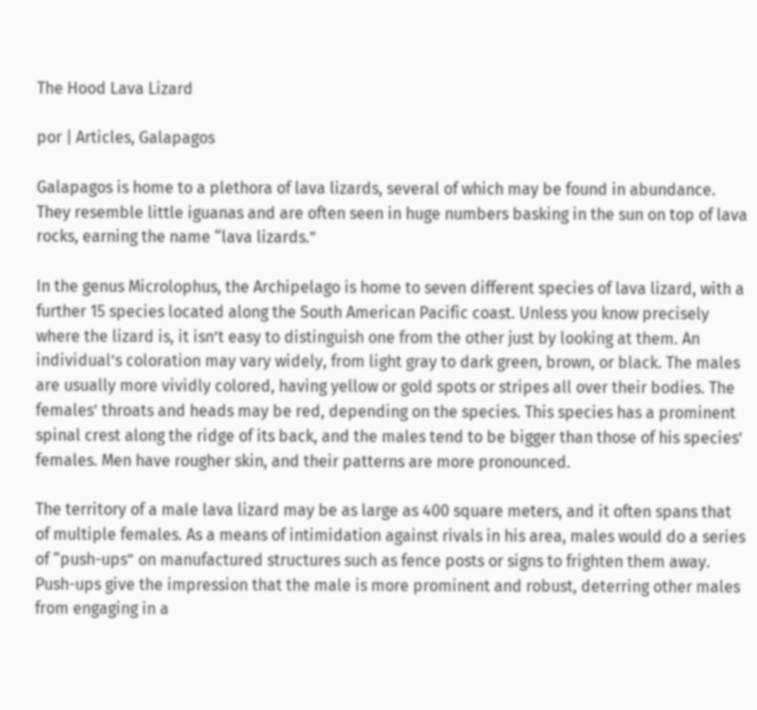The Hood Lava Lizard

por | Articles, Galapagos

Galapagos is home to a plethora of lava lizards, several of which may be found in abundance. They resemble little iguanas and are often seen in huge numbers basking in the sun on top of lava rocks, earning the name “lava lizards.”

In the genus Microlophus, the Archipelago is home to seven different species of lava lizard, with a further 15 species located along the South American Pacific coast. Unless you know precisely where the lizard is, it isn’t easy to distinguish one from the other just by looking at them. An individual’s coloration may vary widely, from light gray to dark green, brown, or black. The males are usually more vividly colored, having yellow or gold spots or stripes all over their bodies. The females’ throats and heads may be red, depending on the species. This species has a prominent spinal crest along the ridge of its back, and the males tend to be bigger than those of his species’ females. Men have rougher skin, and their patterns are more pronounced.

The territory of a male lava lizard may be as large as 400 square meters, and it often spans that of multiple females. As a means of intimidation against rivals in his area, males would do a series of “push-ups” on manufactured structures such as fence posts or signs to frighten them away. Push-ups give the impression that the male is more prominent and robust, deterring other males from engaging in a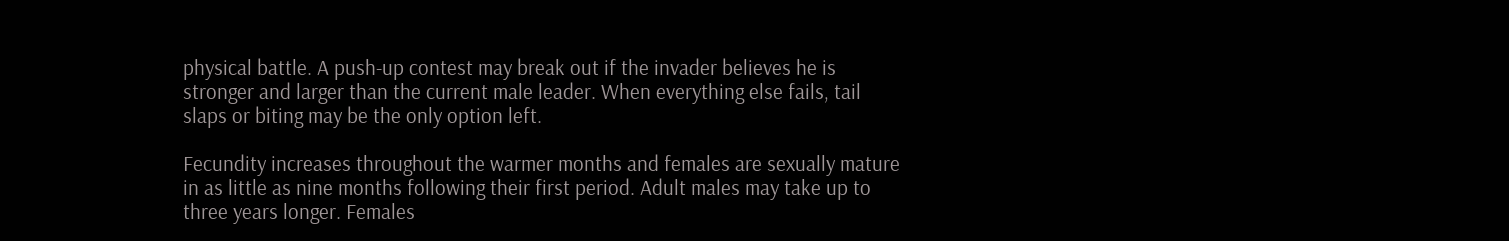physical battle. A push-up contest may break out if the invader believes he is stronger and larger than the current male leader. When everything else fails, tail slaps or biting may be the only option left.

Fecundity increases throughout the warmer months and females are sexually mature in as little as nine months following their first period. Adult males may take up to three years longer. Females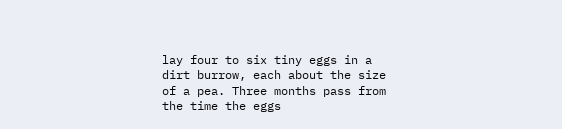lay four to six tiny eggs in a dirt burrow, each about the size of a pea. Three months pass from the time the eggs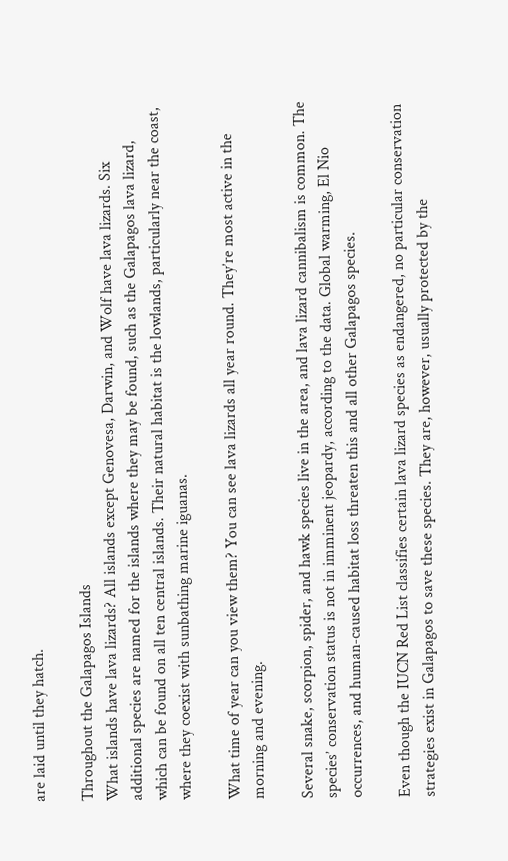are laid until they hatch.

Throughout the Galapagos Islands
What islands have lava lizards? All islands except Genovesa, Darwin, and Wolf have lava lizards. Six additional species are named for the islands where they may be found, such as the Galapagos lava lizard, which can be found on all ten central islands. Their natural habitat is the lowlands, particularly near the coast, where they coexist with sunbathing marine iguanas.

What time of year can you view them? You can see lava lizards all year round. They’re most active in the morning and evening.

Several snake, scorpion, spider, and hawk species live in the area, and lava lizard cannibalism is common. The species’ conservation status is not in imminent jeopardy, according to the data. Global warming, El Nio occurrences, and human-caused habitat loss threaten this and all other Galapagos species.

Even though the IUCN Red List classifies certain lava lizard species as endangered, no particular conservation strategies exist in Galapagos to save these species. They are, however, usually protected by the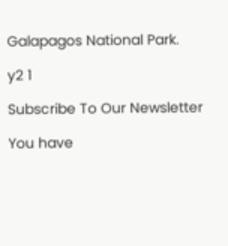Galapagos National Park.

y2 1

Subscribe To Our Newsletter

You have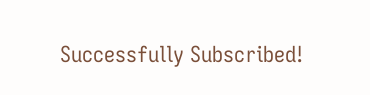Successfully Subscribed!